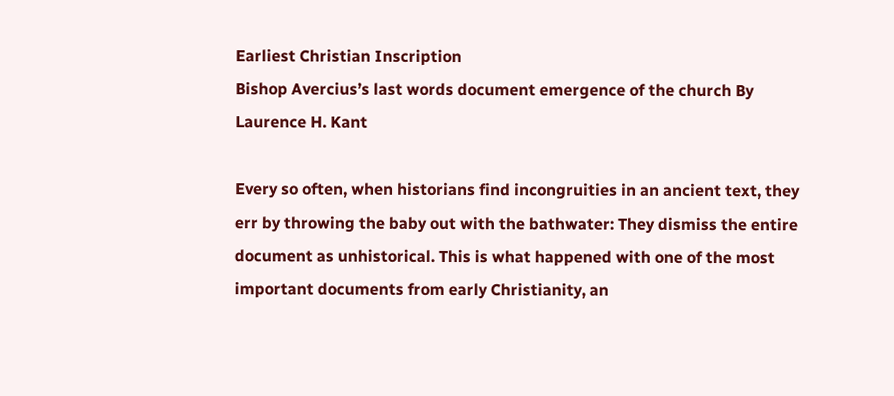Earliest Christian Inscription
Bishop Avercius’s last words document emergence of the church By Laurence H. Kant

Every so often, when historians find incongruities in an ancient text, they err by throwing the baby out with the bathwater: They dismiss the entire document as unhistorical. This is what happened with one of the most important documents from early Christianity, an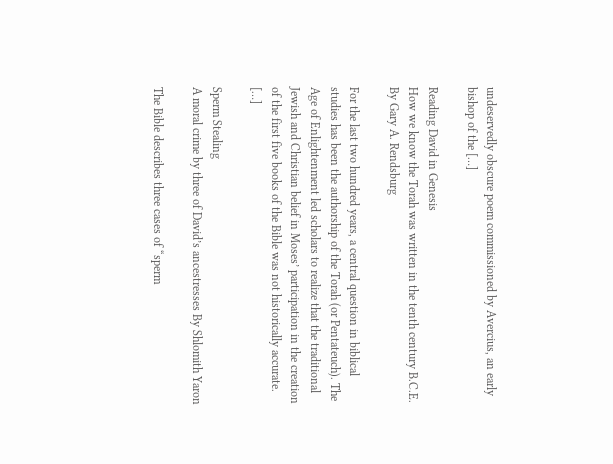undeservedly obscure poem commissioned by Avercius, an early bishop of the […]

Reading David in Genesis
How we know the Torah was written in the tenth century B.C.E. By Gary A. Rendsburg

For the last two hundred years, a central question in biblical studies has been the authorship of the Torah (or Pentateuch). The Age of Enlightenment led scholars to realize that the traditional Jewish and Christian belief in Moses’ participation in the creation of the first five books of the Bible was not historically accurate. […]

Sperm Stealing
A moral crime by three of David’s ancestresses By Shlomith Yaron

The Bible describes three cases of “sperm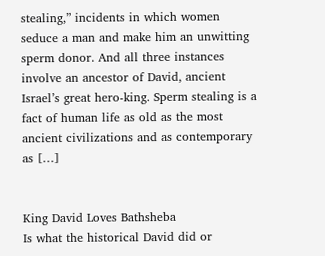stealing,” incidents in which women seduce a man and make him an unwitting sperm donor. And all three instances involve an ancestor of David, ancient Israel’s great hero-king. Sperm stealing is a fact of human life as old as the most ancient civilizations and as contemporary as […]


King David Loves Bathsheba
Is what the historical David did or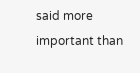said more important than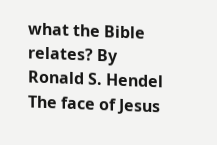what the Bible relates? By Ronald S. Hendel
The face of Jesus